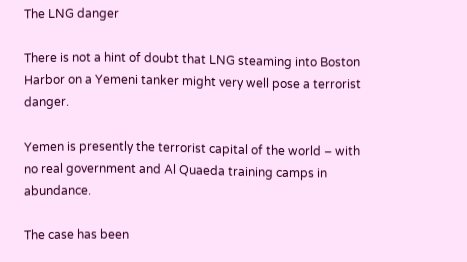The LNG danger

There is not a hint of doubt that LNG steaming into Boston Harbor on a Yemeni tanker might very well pose a terrorist danger.

Yemen is presently the terrorist capital of the world – with no real government and Al Quaeda training camps in abundance.

The case has been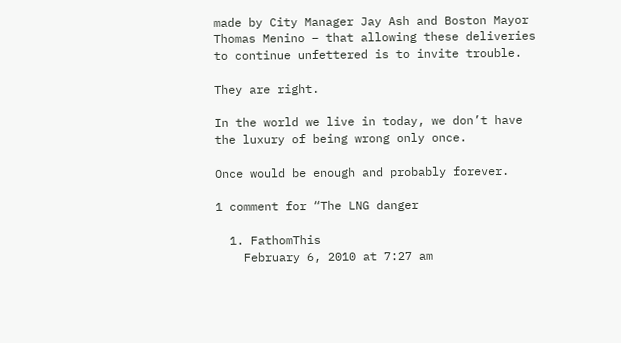made by City Manager Jay Ash and Boston Mayor Thomas Menino – that allowing these deliveries to continue unfettered is to invite trouble.

They are right.

In the world we live in today, we don’t have the luxury of being wrong only once.

Once would be enough and probably forever.

1 comment for “The LNG danger

  1. FathomThis
    February 6, 2010 at 7:27 am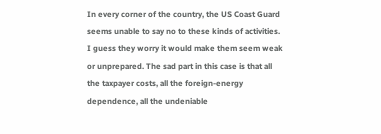In every corner of the country, the US Coast Guard seems unable to say no to these kinds of activities. I guess they worry it would make them seem weak or unprepared. The sad part in this case is that all the taxpayer costs, all the foreign-energy dependence, all the undeniable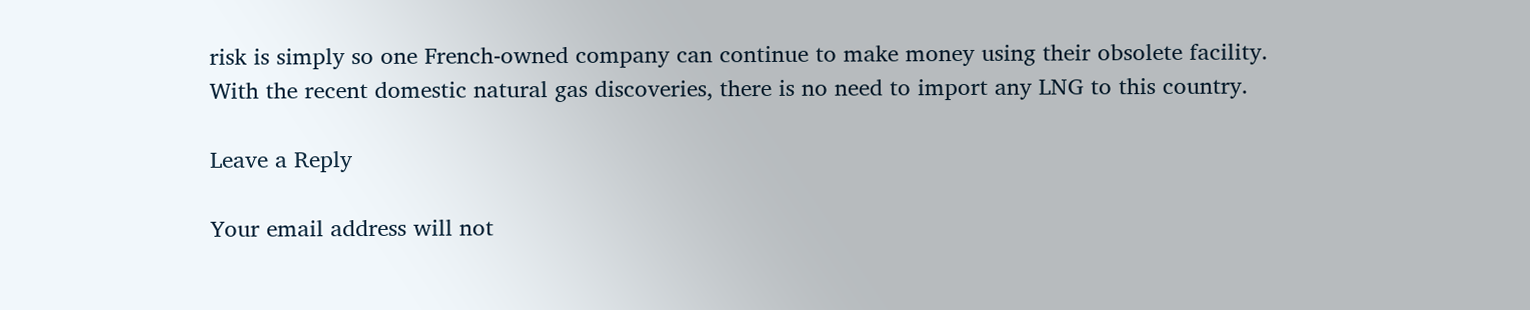risk is simply so one French-owned company can continue to make money using their obsolete facility. With the recent domestic natural gas discoveries, there is no need to import any LNG to this country.

Leave a Reply

Your email address will not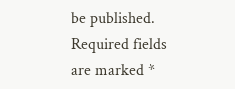be published. Required fields are marked *